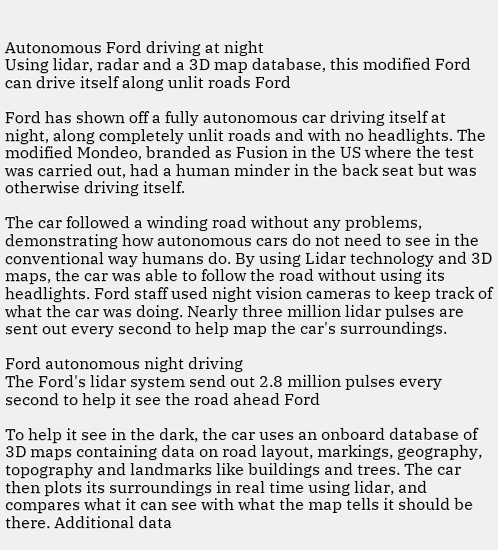Autonomous Ford driving at night
Using lidar, radar and a 3D map database, this modified Ford can drive itself along unlit roads Ford

Ford has shown off a fully autonomous car driving itself at night, along completely unlit roads and with no headlights. The modified Mondeo, branded as Fusion in the US where the test was carried out, had a human minder in the back seat but was otherwise driving itself.

The car followed a winding road without any problems, demonstrating how autonomous cars do not need to see in the conventional way humans do. By using Lidar technology and 3D maps, the car was able to follow the road without using its headlights. Ford staff used night vision cameras to keep track of what the car was doing. Nearly three million lidar pulses are sent out every second to help map the car's surroundings.

Ford autonomous night driving
The Ford's lidar system send out 2.8 million pulses every second to help it see the road ahead Ford

To help it see in the dark, the car uses an onboard database of 3D maps containing data on road layout, markings, geography, topography and landmarks like buildings and trees. The car then plots its surroundings in real time using lidar, and compares what it can see with what the map tells it should be there. Additional data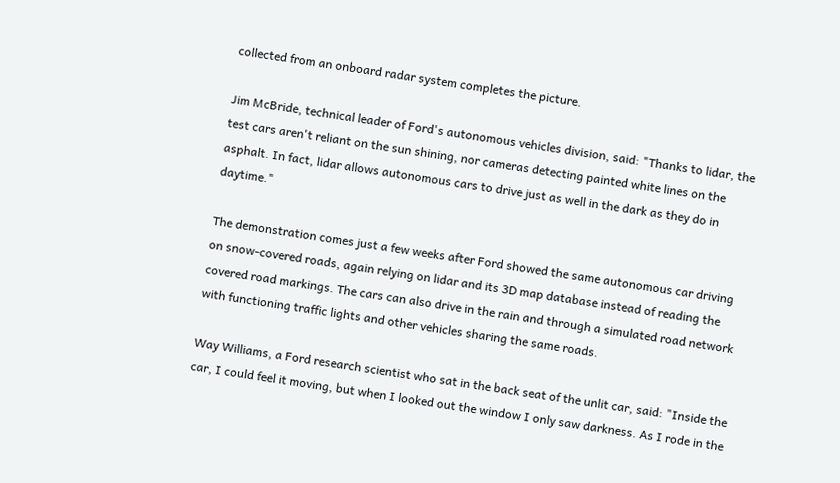collected from an onboard radar system completes the picture.

Jim McBride, technical leader of Ford's autonomous vehicles division, said: "Thanks to lidar, the test cars aren't reliant on the sun shining, nor cameras detecting painted white lines on the asphalt. In fact, lidar allows autonomous cars to drive just as well in the dark as they do in daytime."

The demonstration comes just a few weeks after Ford showed the same autonomous car driving on snow-covered roads, again relying on lidar and its 3D map database instead of reading the covered road markings. The cars can also drive in the rain and through a simulated road network with functioning traffic lights and other vehicles sharing the same roads.

Way Williams, a Ford research scientist who sat in the back seat of the unlit car, said: "Inside the car, I could feel it moving, but when I looked out the window I only saw darkness. As I rode in the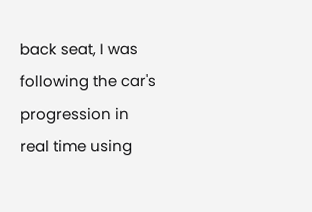back seat, I was following the car's progression in real time using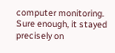computer monitoring. Sure enough, it stayed precisely on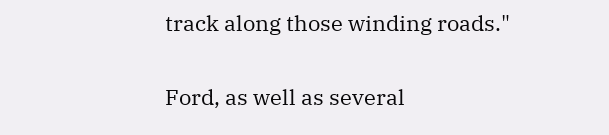track along those winding roads."

Ford, as well as several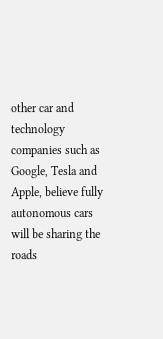other car and technology companies such as Google, Tesla and Apple, believe fully autonomous cars will be sharing the roads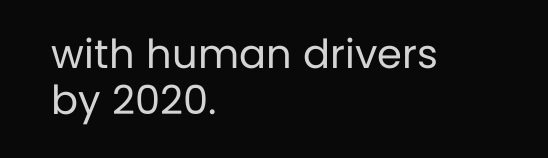with human drivers by 2020.